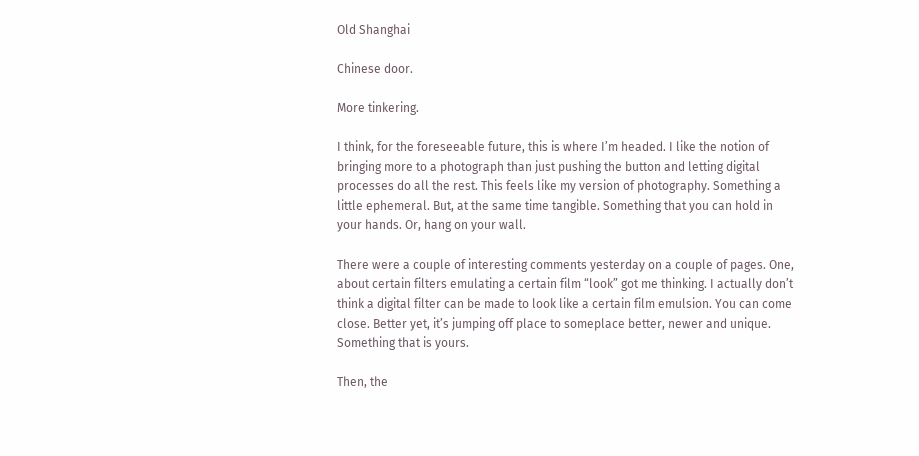Old Shanghai

Chinese door.

More tinkering.

I think, for the foreseeable future, this is where I’m headed. I like the notion of bringing more to a photograph than just pushing the button and letting digital processes do all the rest. This feels like my version of photography. Something a little ephemeral. But, at the same time tangible. Something that you can hold in your hands. Or, hang on your wall.

There were a couple of interesting comments yesterday on a couple of pages. One, about certain filters emulating a certain film “look” got me thinking. I actually don’t think a digital filter can be made to look like a certain film emulsion. You can come close. Better yet, it’s jumping off place to someplace better, newer and unique. Something that is yours.

Then, the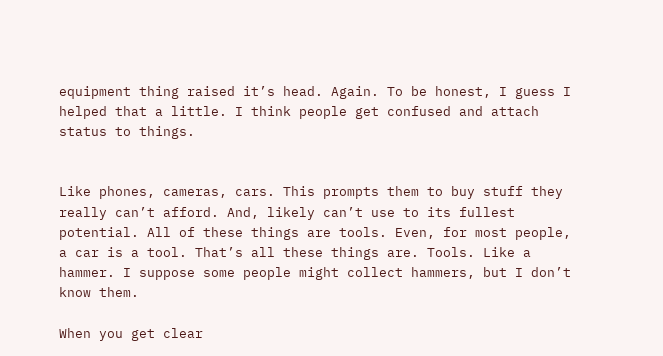equipment thing raised it’s head. Again. To be honest, I guess I helped that a little. I think people get confused and attach status to things.


Like phones, cameras, cars. This prompts them to buy stuff they really can’t afford. And, likely can’t use to its fullest potential. All of these things are tools. Even, for most people, a car is a tool. That’s all these things are. Tools. Like a hammer. I suppose some people might collect hammers, but I don’t know them.

When you get clear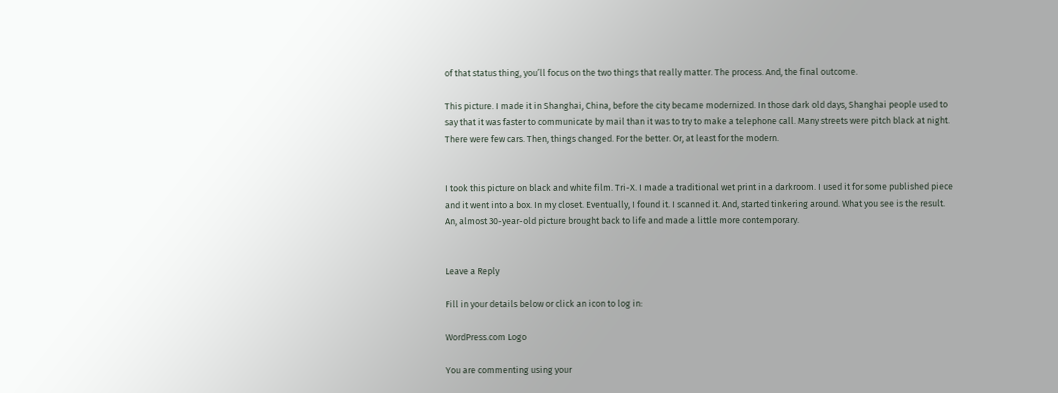of that status thing, you’ll focus on the two things that really matter. The process. And, the final outcome.

This picture. I made it in Shanghai, China, before the city became modernized. In those dark old days, Shanghai people used to say that it was faster to communicate by mail than it was to try to make a telephone call. Many streets were pitch black at night. There were few cars. Then, things changed. For the better. Or, at least for the modern.


I took this picture on black and white film. Tri-X. I made a traditional wet print in a darkroom. I used it for some published piece and it went into a box. In my closet. Eventually, I found it. I scanned it. And, started tinkering around. What you see is the result. An, almost 30-year-old picture brought back to life and made a little more contemporary.


Leave a Reply

Fill in your details below or click an icon to log in:

WordPress.com Logo

You are commenting using your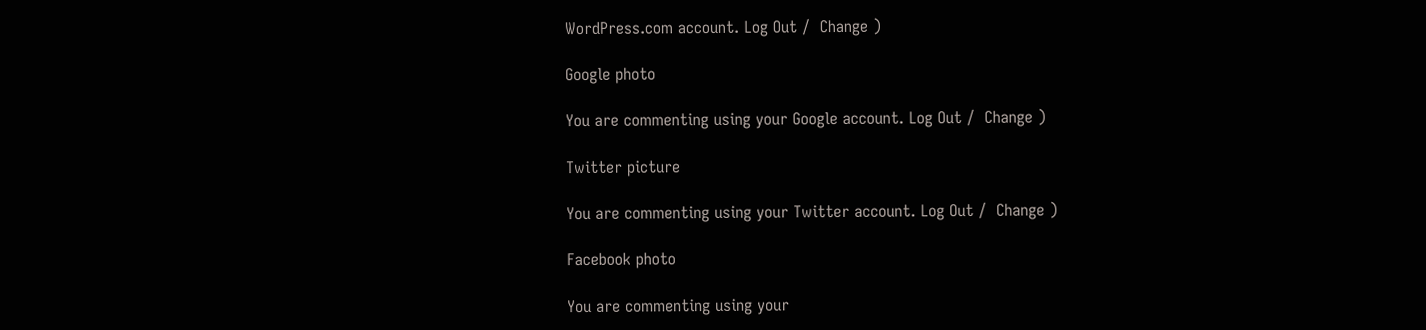WordPress.com account. Log Out /  Change )

Google photo

You are commenting using your Google account. Log Out /  Change )

Twitter picture

You are commenting using your Twitter account. Log Out /  Change )

Facebook photo

You are commenting using your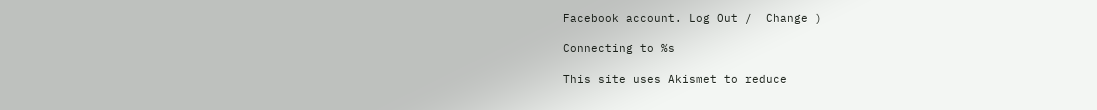Facebook account. Log Out /  Change )

Connecting to %s

This site uses Akismet to reduce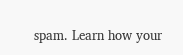spam. Learn how your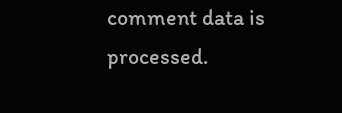comment data is processed.